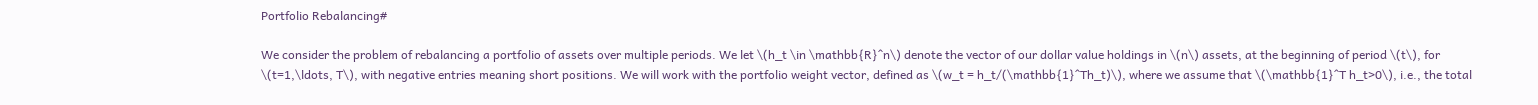Portfolio Rebalancing#

We consider the problem of rebalancing a portfolio of assets over multiple periods. We let \(h_t \in \mathbb{R}^n\) denote the vector of our dollar value holdings in \(n\) assets, at the beginning of period \(t\), for \(t=1,\ldots, T\), with negative entries meaning short positions. We will work with the portfolio weight vector, defined as \(w_t = h_t/(\mathbb{1}^Th_t)\), where we assume that \(\mathbb{1}^T h_t>0\), i.e., the total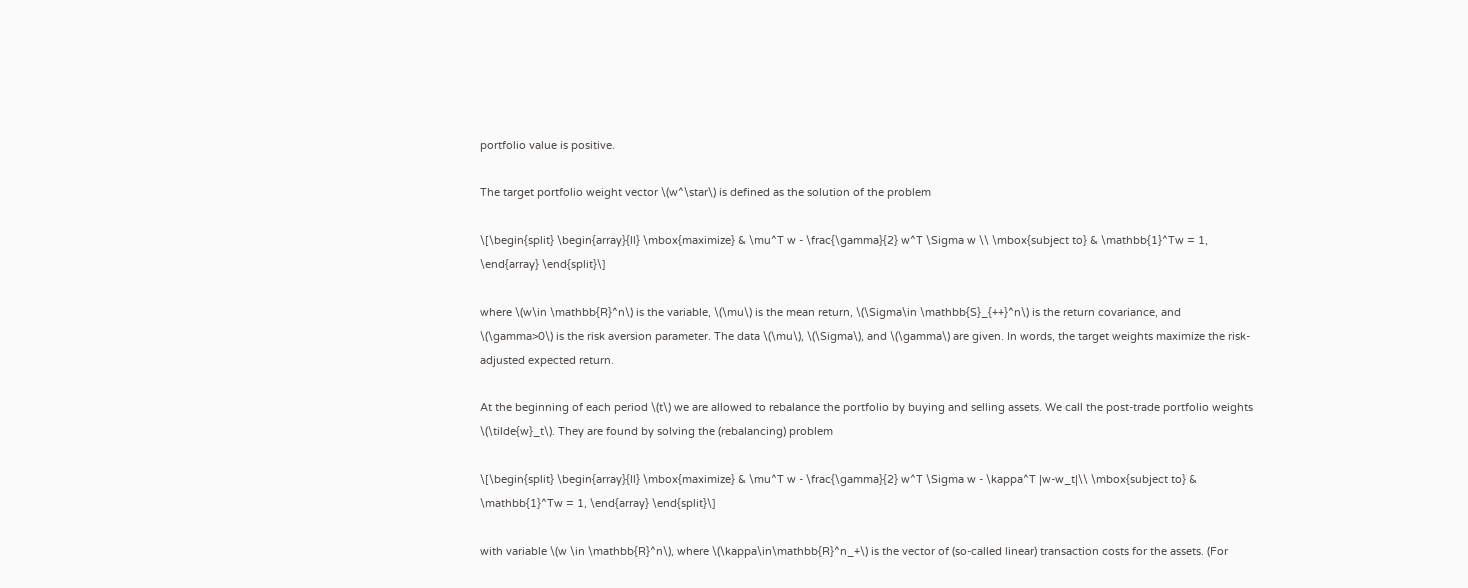portfolio value is positive.

The target portfolio weight vector \(w^\star\) is defined as the solution of the problem

\[\begin{split} \begin{array}{ll} \mbox{maximize} & \mu^T w - \frac{\gamma}{2} w^T \Sigma w \\ \mbox{subject to} & \mathbb{1}^Tw = 1, \end{array} \end{split}\]

where \(w\in \mathbb{R}^n\) is the variable, \(\mu\) is the mean return, \(\Sigma\in \mathbb{S}_{++}^n\) is the return covariance, and \(\gamma>0\) is the risk aversion parameter. The data \(\mu\), \(\Sigma\), and \(\gamma\) are given. In words, the target weights maximize the risk-adjusted expected return.

At the beginning of each period \(t\) we are allowed to rebalance the portfolio by buying and selling assets. We call the post-trade portfolio weights \(\tilde{w}_t\). They are found by solving the (rebalancing) problem

\[\begin{split} \begin{array}{ll} \mbox{maximize} & \mu^T w - \frac{\gamma}{2} w^T \Sigma w - \kappa^T |w-w_t|\\ \mbox{subject to} & \mathbb{1}^Tw = 1, \end{array} \end{split}\]

with variable \(w \in \mathbb{R}^n\), where \(\kappa\in\mathbb{R}^n_+\) is the vector of (so-called linear) transaction costs for the assets. (For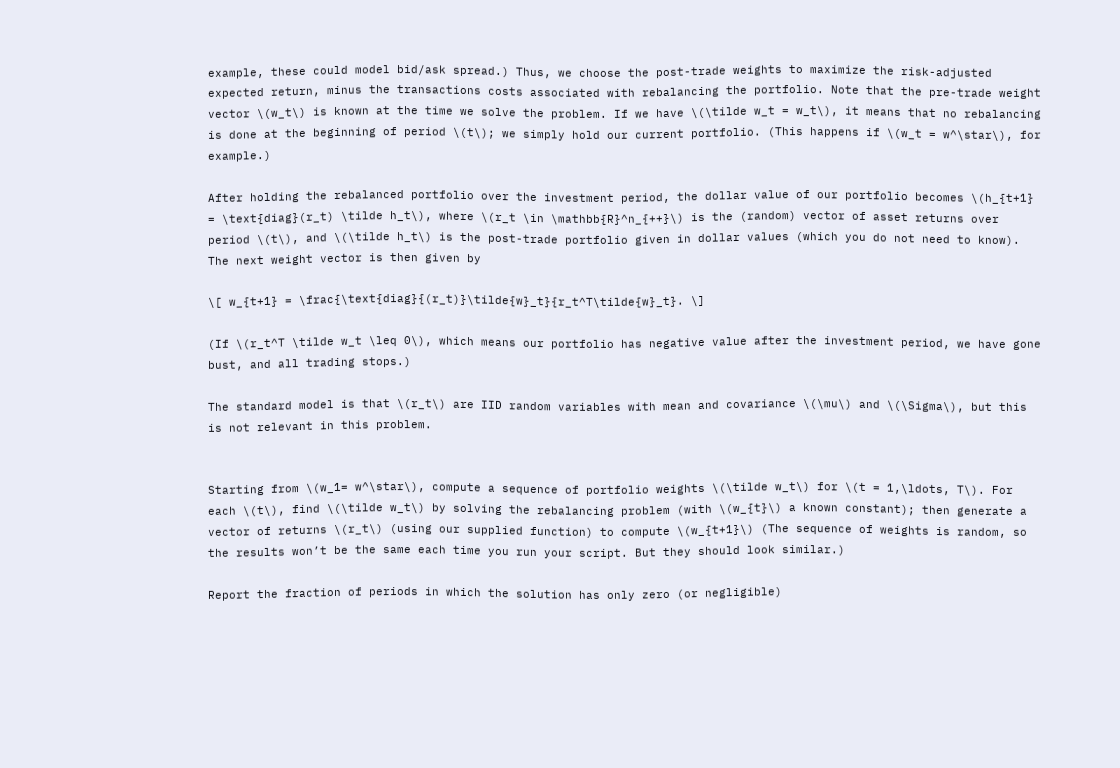example, these could model bid/ask spread.) Thus, we choose the post-trade weights to maximize the risk-adjusted expected return, minus the transactions costs associated with rebalancing the portfolio. Note that the pre-trade weight vector \(w_t\) is known at the time we solve the problem. If we have \(\tilde w_t = w_t\), it means that no rebalancing is done at the beginning of period \(t\); we simply hold our current portfolio. (This happens if \(w_t = w^\star\), for example.)

After holding the rebalanced portfolio over the investment period, the dollar value of our portfolio becomes \(h_{t+1} = \text{diag}(r_t) \tilde h_t\), where \(r_t \in \mathbb{R}^n_{++}\) is the (random) vector of asset returns over period \(t\), and \(\tilde h_t\) is the post-trade portfolio given in dollar values (which you do not need to know). The next weight vector is then given by

\[ w_{t+1} = \frac{\text{diag}{(r_t)}\tilde{w}_t}{r_t^T\tilde{w}_t}. \]

(If \(r_t^T \tilde w_t \leq 0\), which means our portfolio has negative value after the investment period, we have gone bust, and all trading stops.)

The standard model is that \(r_t\) are IID random variables with mean and covariance \(\mu\) and \(\Sigma\), but this is not relevant in this problem.


Starting from \(w_1= w^\star\), compute a sequence of portfolio weights \(\tilde w_t\) for \(t = 1,\ldots, T\). For each \(t\), find \(\tilde w_t\) by solving the rebalancing problem (with \(w_{t}\) a known constant); then generate a vector of returns \(r_t\) (using our supplied function) to compute \(w_{t+1}\) (The sequence of weights is random, so the results won’t be the same each time you run your script. But they should look similar.)

Report the fraction of periods in which the solution has only zero (or negligible)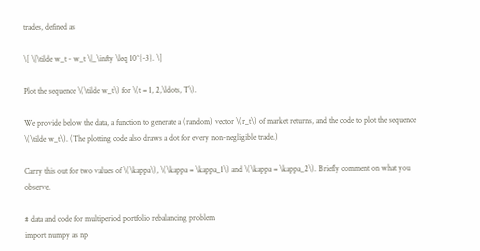trades, defined as

\[ \|\tilde w_t - w_t \|_\infty \leq 10^{-3}. \]

Plot the sequence \(\tilde w_t\) for \(t = 1, 2,\ldots, T\).

We provide below the data, a function to generate a (random) vector \(r_t\) of market returns, and the code to plot the sequence \(\tilde w_t\). (The plotting code also draws a dot for every non-negligible trade.)

Carry this out for two values of \(\kappa\), \(\kappa = \kappa_1\) and \(\kappa = \kappa_2\). Briefly comment on what you observe.

# data and code for multiperiod portfolio rebalancing problem
import numpy as np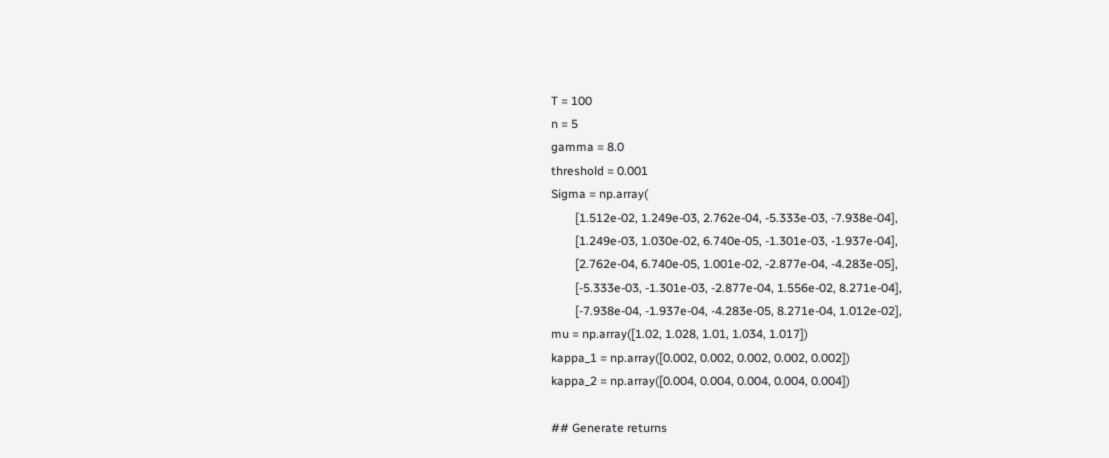T = 100
n = 5
gamma = 8.0
threshold = 0.001
Sigma = np.array(
        [1.512e-02, 1.249e-03, 2.762e-04, -5.333e-03, -7.938e-04],
        [1.249e-03, 1.030e-02, 6.740e-05, -1.301e-03, -1.937e-04],
        [2.762e-04, 6.740e-05, 1.001e-02, -2.877e-04, -4.283e-05],
        [-5.333e-03, -1.301e-03, -2.877e-04, 1.556e-02, 8.271e-04],
        [-7.938e-04, -1.937e-04, -4.283e-05, 8.271e-04, 1.012e-02],
mu = np.array([1.02, 1.028, 1.01, 1.034, 1.017])
kappa_1 = np.array([0.002, 0.002, 0.002, 0.002, 0.002])
kappa_2 = np.array([0.004, 0.004, 0.004, 0.004, 0.004])

## Generate returns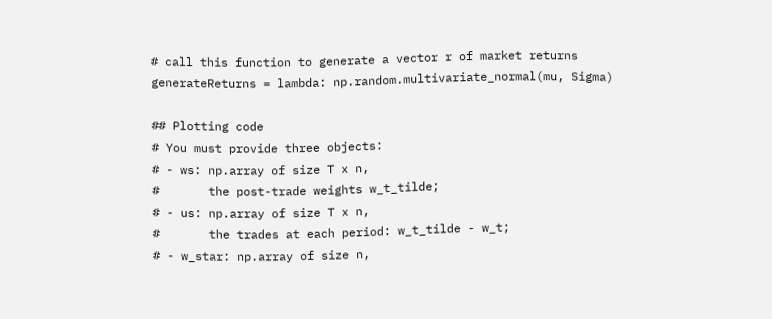# call this function to generate a vector r of market returns
generateReturns = lambda: np.random.multivariate_normal(mu, Sigma)

## Plotting code
# You must provide three objects:
# - ws: np.array of size T x n,
#       the post-trade weights w_t_tilde;
# - us: np.array of size T x n,
#       the trades at each period: w_t_tilde - w_t;
# - w_star: np.array of size n,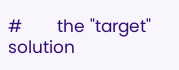#       the "target" solution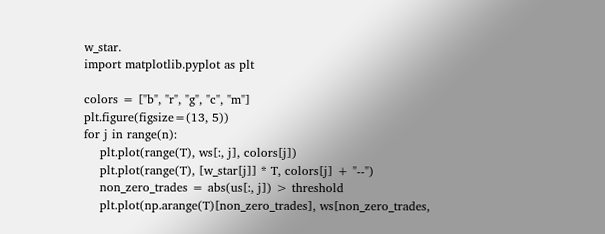w_star.
import matplotlib.pyplot as plt

colors = ["b", "r", "g", "c", "m"]
plt.figure(figsize=(13, 5))
for j in range(n):
    plt.plot(range(T), ws[:, j], colors[j])
    plt.plot(range(T), [w_star[j]] * T, colors[j] + "--")
    non_zero_trades = abs(us[:, j]) > threshold
    plt.plot(np.arange(T)[non_zero_trades], ws[non_zero_trades,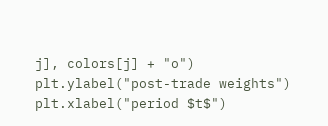j], colors[j] + "o")
plt.ylabel("post-trade weights")
plt.xlabel("period $t$")